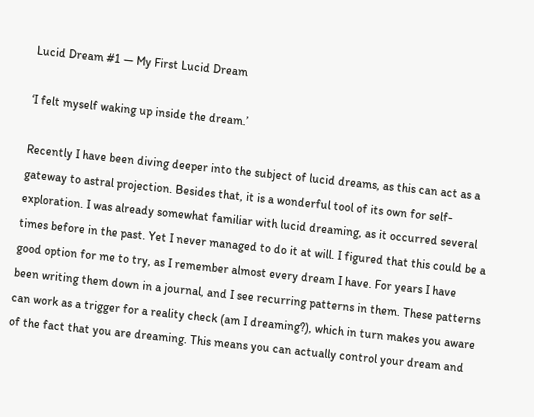Lucid Dream #1 — My First Lucid Dream

‘I felt myself waking up inside the dream.’

Recently I have been diving deeper into the subject of lucid dreams, as this can act as a gateway to astral projection. Besides that, it is a wonderful tool of its own for self-exploration. I was already somewhat familiar with lucid dreaming, as it occurred several times before in the past. Yet I never managed to do it at will. I figured that this could be a good option for me to try, as I remember almost every dream I have. For years I have been writing them down in a journal, and I see recurring patterns in them. These patterns can work as a trigger for a reality check (am I dreaming?), which in turn makes you aware of the fact that you are dreaming. This means you can actually control your dream and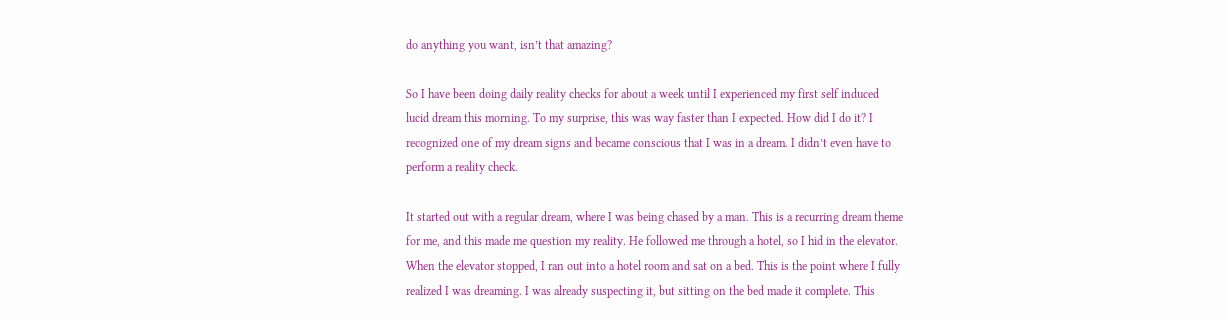do anything you want, isn’t that amazing?

So I have been doing daily reality checks for about a week until I experienced my first self induced lucid dream this morning. To my surprise, this was way faster than I expected. How did I do it? I recognized one of my dream signs and became conscious that I was in a dream. I didn’t even have to perform a reality check.

It started out with a regular dream, where I was being chased by a man. This is a recurring dream theme for me, and this made me question my reality. He followed me through a hotel, so I hid in the elevator. When the elevator stopped, I ran out into a hotel room and sat on a bed. This is the point where I fully realized I was dreaming. I was already suspecting it, but sitting on the bed made it complete. This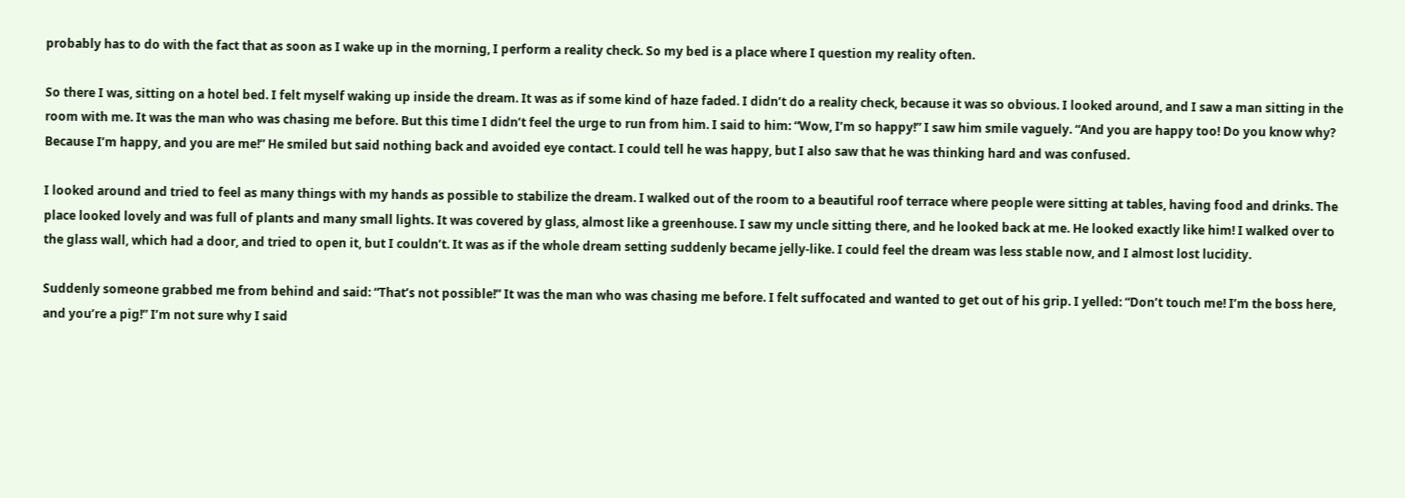probably has to do with the fact that as soon as I wake up in the morning, I perform a reality check. So my bed is a place where I question my reality often.

So there I was, sitting on a hotel bed. I felt myself waking up inside the dream. It was as if some kind of haze faded. I didn’t do a reality check, because it was so obvious. I looked around, and I saw a man sitting in the room with me. It was the man who was chasing me before. But this time I didn’t feel the urge to run from him. I said to him: “Wow, I’m so happy!” I saw him smile vaguely. “And you are happy too! Do you know why? Because I’m happy, and you are me!” He smiled but said nothing back and avoided eye contact. I could tell he was happy, but I also saw that he was thinking hard and was confused.

I looked around and tried to feel as many things with my hands as possible to stabilize the dream. I walked out of the room to a beautiful roof terrace where people were sitting at tables, having food and drinks. The place looked lovely and was full of plants and many small lights. It was covered by glass, almost like a greenhouse. I saw my uncle sitting there, and he looked back at me. He looked exactly like him! I walked over to the glass wall, which had a door, and tried to open it, but I couldn’t. It was as if the whole dream setting suddenly became jelly-like. I could feel the dream was less stable now, and I almost lost lucidity.

Suddenly someone grabbed me from behind and said: “That’s not possible!” It was the man who was chasing me before. I felt suffocated and wanted to get out of his grip. I yelled: “Don’t touch me! I’m the boss here, and you’re a pig!” I’m not sure why I said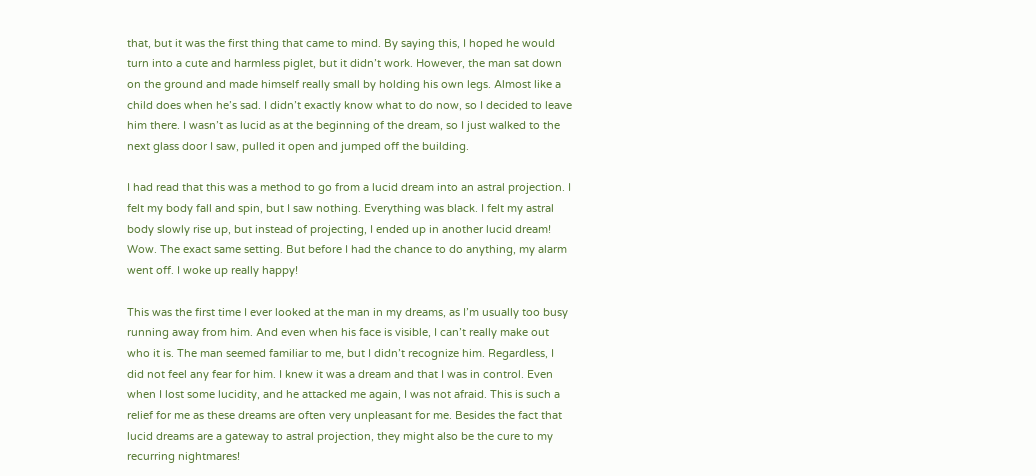that, but it was the first thing that came to mind. By saying this, I hoped he would turn into a cute and harmless piglet, but it didn’t work. However, the man sat down on the ground and made himself really small by holding his own legs. Almost like a child does when he’s sad. I didn’t exactly know what to do now, so I decided to leave him there. I wasn’t as lucid as at the beginning of the dream, so I just walked to the next glass door I saw, pulled it open and jumped off the building.

I had read that this was a method to go from a lucid dream into an astral projection. I felt my body fall and spin, but I saw nothing. Everything was black. I felt my astral body slowly rise up, but instead of projecting, I ended up in another lucid dream! Wow. The exact same setting. But before I had the chance to do anything, my alarm went off. I woke up really happy!

This was the first time I ever looked at the man in my dreams, as I’m usually too busy running away from him. And even when his face is visible, I can’t really make out who it is. The man seemed familiar to me, but I didn’t recognize him. Regardless, I did not feel any fear for him. I knew it was a dream and that I was in control. Even when I lost some lucidity, and he attacked me again, I was not afraid. This is such a relief for me as these dreams are often very unpleasant for me. Besides the fact that lucid dreams are a gateway to astral projection, they might also be the cure to my recurring nightmares!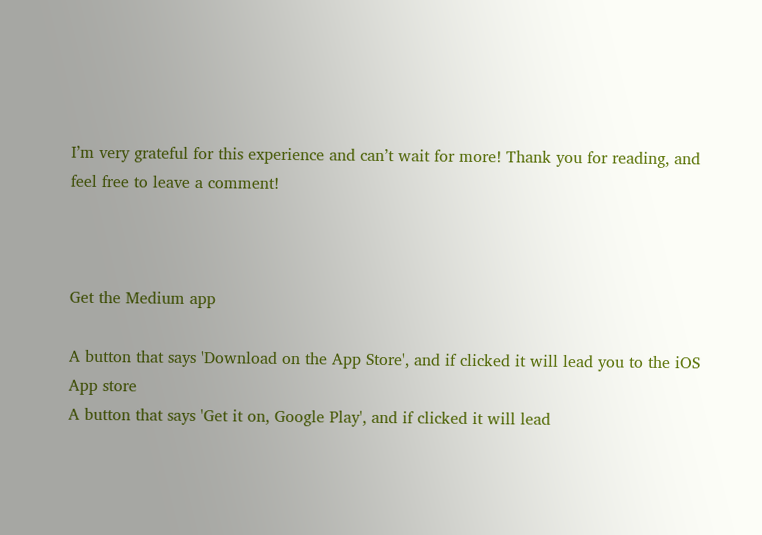I’m very grateful for this experience and can’t wait for more! Thank you for reading, and feel free to leave a comment!



Get the Medium app

A button that says 'Download on the App Store', and if clicked it will lead you to the iOS App store
A button that says 'Get it on, Google Play', and if clicked it will lead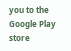you to the Google Play store